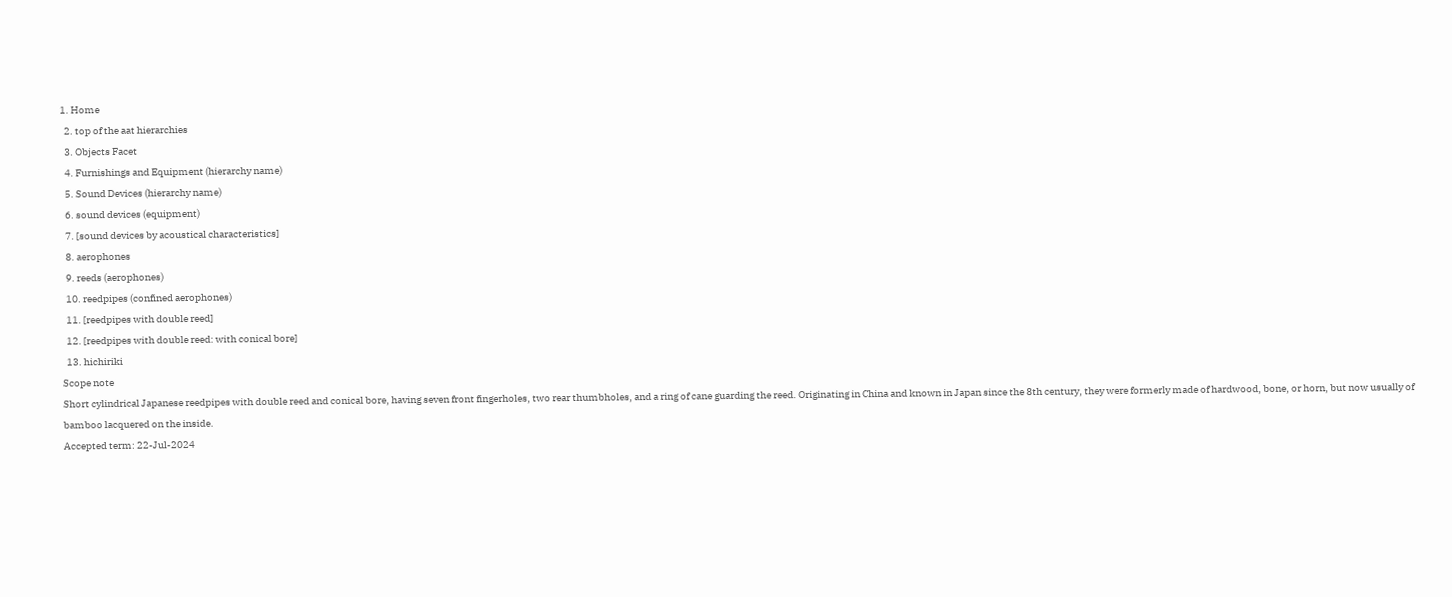1. Home
  2. top of the aat hierarchies
  3. Objects Facet
  4. Furnishings and Equipment (hierarchy name)
  5. Sound Devices (hierarchy name)
  6. sound devices (equipment)
  7. [sound devices by acoustical characteristics]
  8. aerophones
  9. reeds (aerophones)
  10. reedpipes (confined aerophones)
  11. [reedpipes with double reed]
  12. [reedpipes with double reed: with conical bore]
  13. hichiriki
Scope note
Short cylindrical Japanese reedpipes with double reed and conical bore, having seven front fingerholes, two rear thumbholes, and a ring of cane guarding the reed. Originating in China and known in Japan since the 8th century, they were formerly made of hardwood, bone, or horn, but now usually of bamboo lacquered on the inside.
Accepted term: 22-Jul-2024